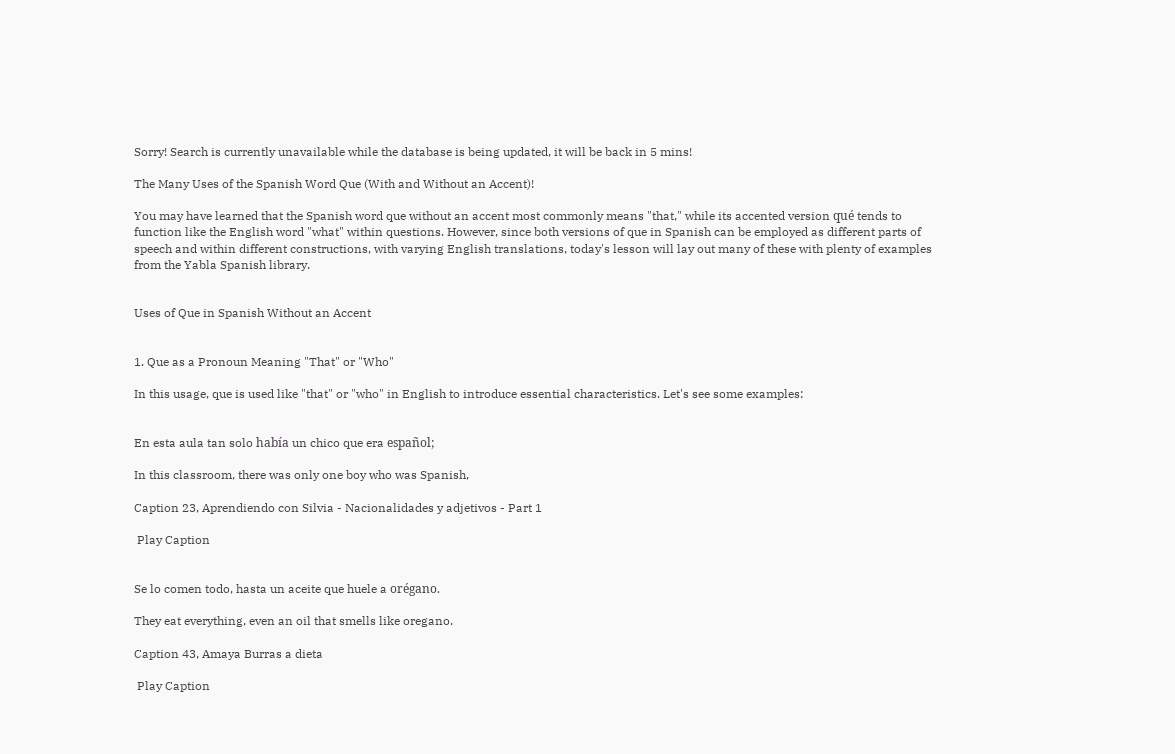Sorry! Search is currently unavailable while the database is being updated, it will be back in 5 mins!

The Many Uses of the Spanish Word Que (With and Without an Accent)!

You may have learned that the Spanish word que without an accent most commonly means "that," while its accented version qué tends to function like the English word "what" within questions. However, since both versions of que in Spanish can be employed as different parts of speech and within different constructions, with varying English translations, today's lesson will lay out many of these with plenty of examples from the Yabla Spanish library.


Uses of Que in Spanish Without an Accent


1. Que as a Pronoun Meaning "That" or "Who"

In this usage, que is used like "that" or "who" in English to introduce essential characteristics. Let's see some examples:


En esta aula tan solo había un chico que era español;

In this classroom, there was only one boy who was Spanish,

Caption 23, Aprendiendo con Silvia - Nacionalidades y adjetivos - Part 1

 Play Caption


Se lo comen todo, hasta un aceite que huele a orégano.

They eat everything, even an oil that smells like oregano.

Caption 43, Amaya Burras a dieta

 Play Caption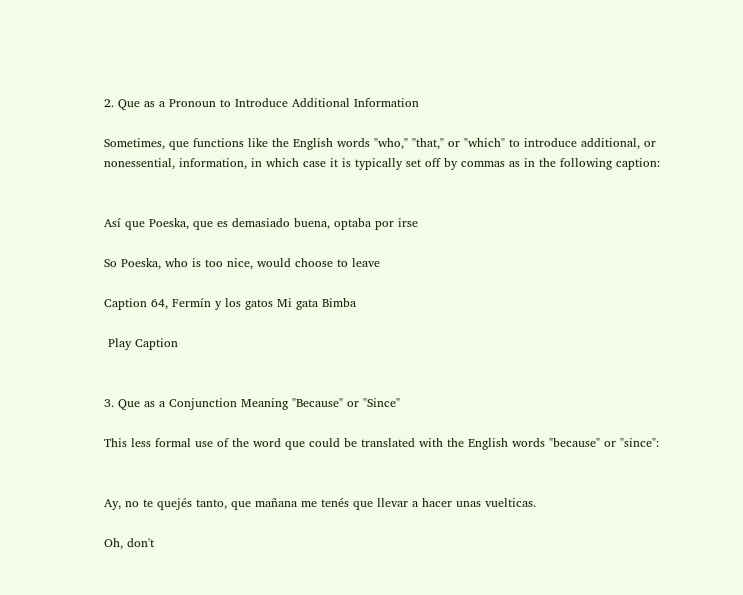2. Que as a Pronoun to Introduce Additional Information

Sometimes, que functions like the English words "who," "that," or "which" to introduce additional, or nonessential, information, in which case it is typically set off by commas as in the following caption:


Así que Poeska, que es demasiado buena, optaba por irse

So Poeska, who is too nice, would choose to leave

Caption 64, Fermín y los gatos Mi gata Bimba

 Play Caption


3. Que as a Conjunction Meaning "Because" or "Since"

This less formal use of the word que could be translated with the English words "because" or "since":


Ay, no te quejés tanto, que mañana me tenés que llevar a hacer unas vuelticas.

Oh, don't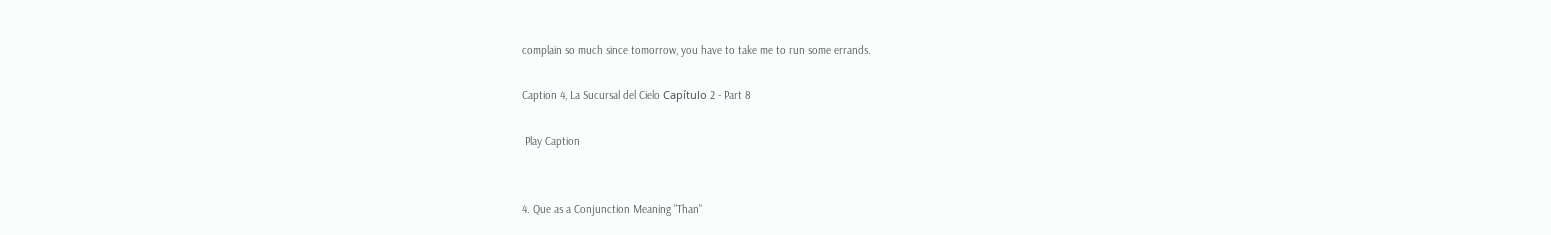complain so much since tomorrow, you have to take me to run some errands.

Caption 4, La Sucursal del Cielo Capítulo 2 - Part 8

 Play Caption


4. Que as a Conjunction Meaning "Than"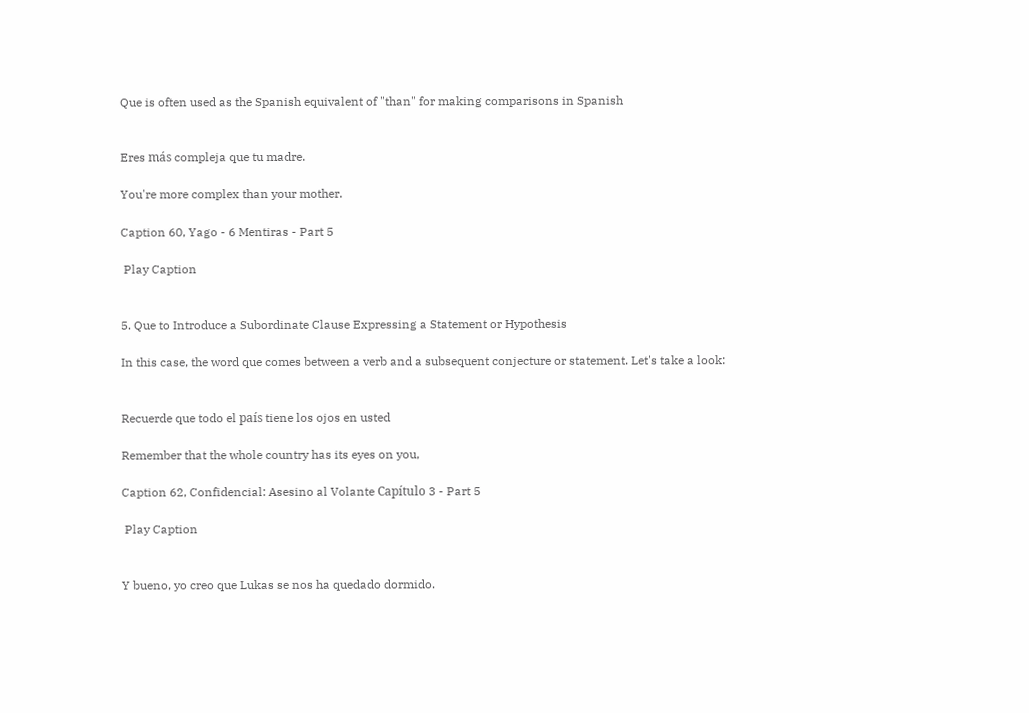Que is often used as the Spanish equivalent of "than" for making comparisons in Spanish


Eres más compleja que tu madre.

You're more complex than your mother.

Caption 60, Yago - 6 Mentiras - Part 5

 Play Caption


5. Que to Introduce a Subordinate Clause Expressing a Statement or Hypothesis

In this case, the word que comes between a verb and a subsequent conjecture or statement. Let's take a look:


Recuerde que todo el país tiene los ojos en usted

Remember that the whole country has its eyes on you,

Caption 62, Confidencial: Asesino al Volante Capítulo 3 - Part 5

 Play Caption


Y bueno, yo creo que Lukas se nos ha quedado dormido.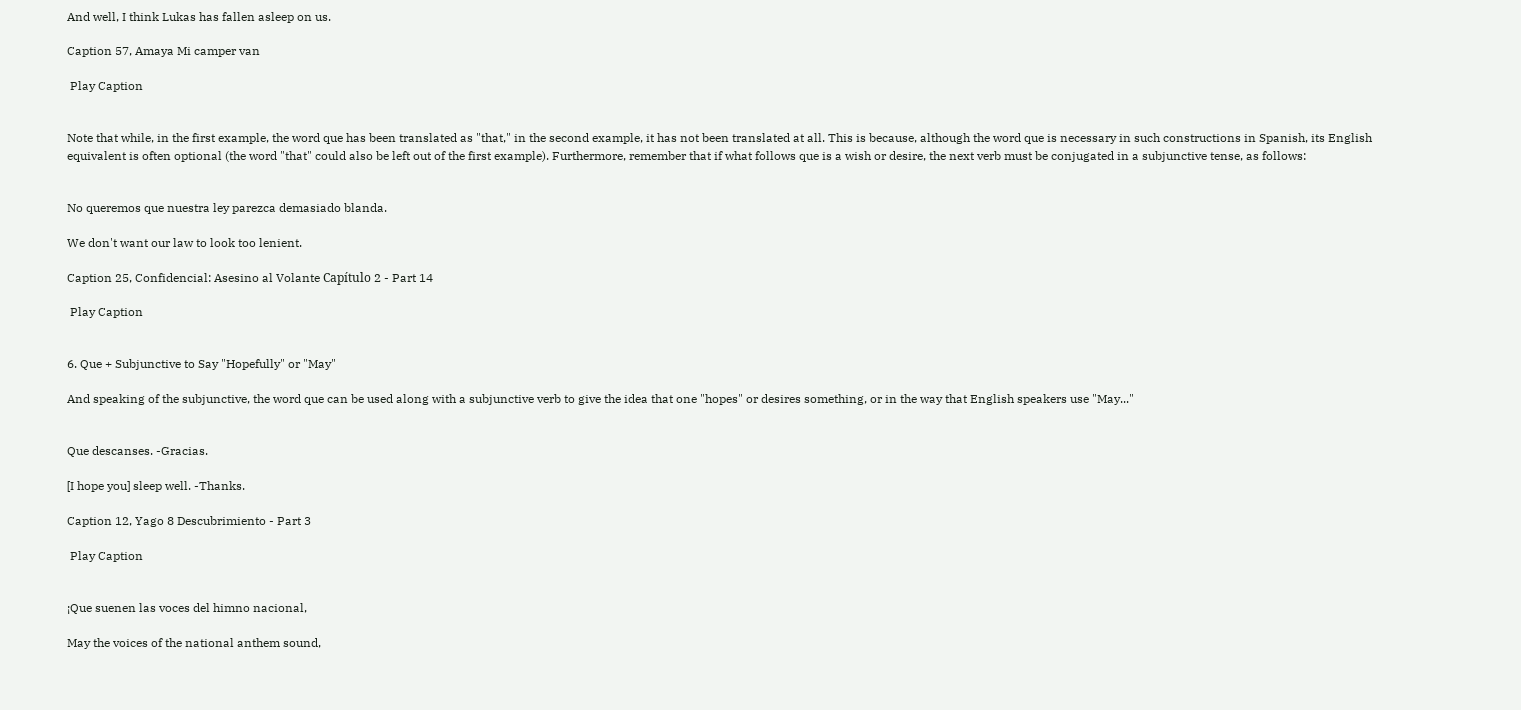And well, I think Lukas has fallen asleep on us.

Caption 57, Amaya Mi camper van

 Play Caption


Note that while, in the first example, the word que has been translated as "that," in the second example, it has not been translated at all. This is because, although the word que is necessary in such constructions in Spanish, its English equivalent is often optional (the word "that" could also be left out of the first example). Furthermore, remember that if what follows que is a wish or desire, the next verb must be conjugated in a subjunctive tense, as follows:


No queremos que nuestra ley parezca demasiado blanda.

We don't want our law to look too lenient.

Caption 25, Confidencial: Asesino al Volante Capítulo 2 - Part 14

 Play Caption


6. Que + Subjunctive to Say "Hopefully" or "May"

And speaking of the subjunctive, the word que can be used along with a subjunctive verb to give the idea that one "hopes" or desires something, or in the way that English speakers use "May..."


Que descanses. -Gracias.

[I hope you] sleep well. -Thanks.

Caption 12, Yago 8 Descubrimiento - Part 3

 Play Caption


¡Que suenen las voces del himno nacional,

May the voices of the national anthem sound,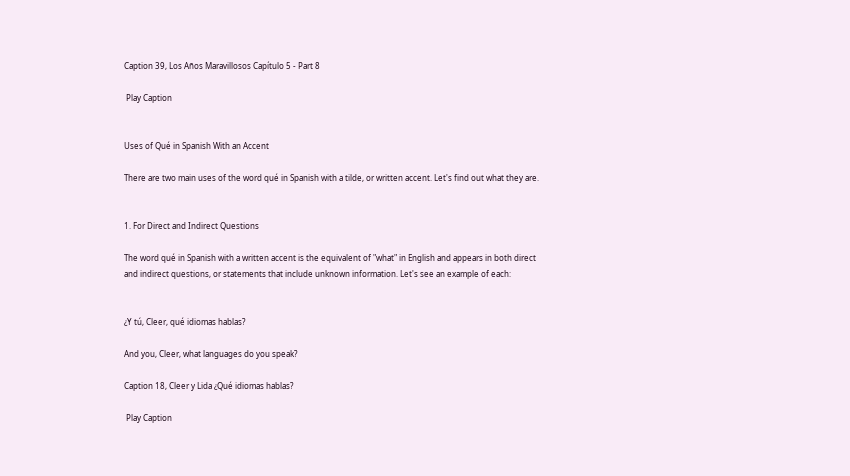Caption 39, Los Años Maravillosos Capítulo 5 - Part 8

 Play Caption


Uses of Qué in Spanish With an Accent

There are two main uses of the word qué in Spanish with a tilde, or written accent. Let's find out what they are.


1. For Direct and Indirect Questions

The word qué in Spanish with a written accent is the equivalent of "what" in English and appears in both direct and indirect questions, or statements that include unknown information. Let's see an example of each:


¿Y tú, Cleer, qué idiomas hablas?

And you, Cleer, what languages do you speak?

Caption 18, Cleer y Lida ¿Qué idiomas hablas?

 Play Caption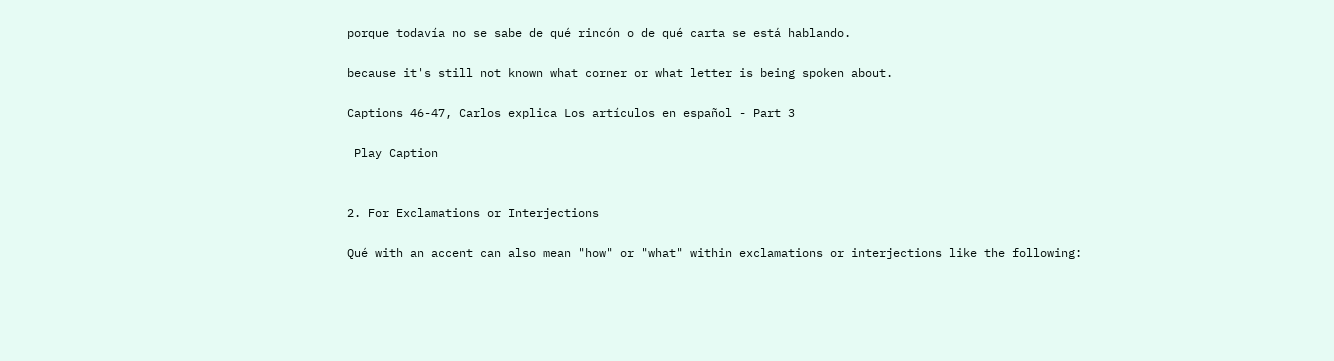porque todavía no se sabe de qué rincón o de qué carta se está hablando.

because it's still not known what corner or what letter is being spoken about.

Captions 46-47, Carlos explica Los artículos en español - Part 3

 Play Caption


2. For Exclamations or Interjections

Qué with an accent can also mean "how" or "what" within exclamations or interjections like the following: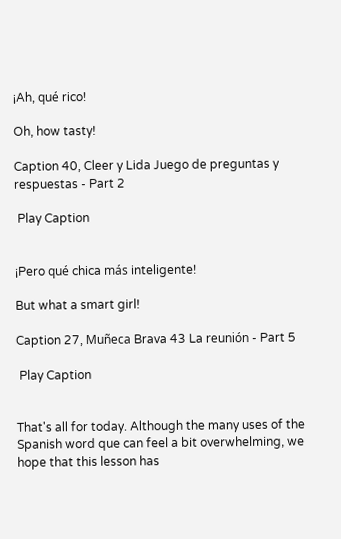¡Ah, qué rico!

Oh, how tasty!

Caption 40, Cleer y Lida Juego de preguntas y respuestas - Part 2

 Play Caption


¡Pero qué chica más inteligente!

But what a smart girl!

Caption 27, Muñeca Brava 43 La reunión - Part 5

 Play Caption


That's all for today. Although the many uses of the Spanish word que can feel a bit overwhelming, we hope that this lesson has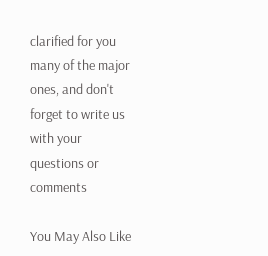clarified for you many of the major ones, and don't forget to write us with your questions or comments

You May Also Like